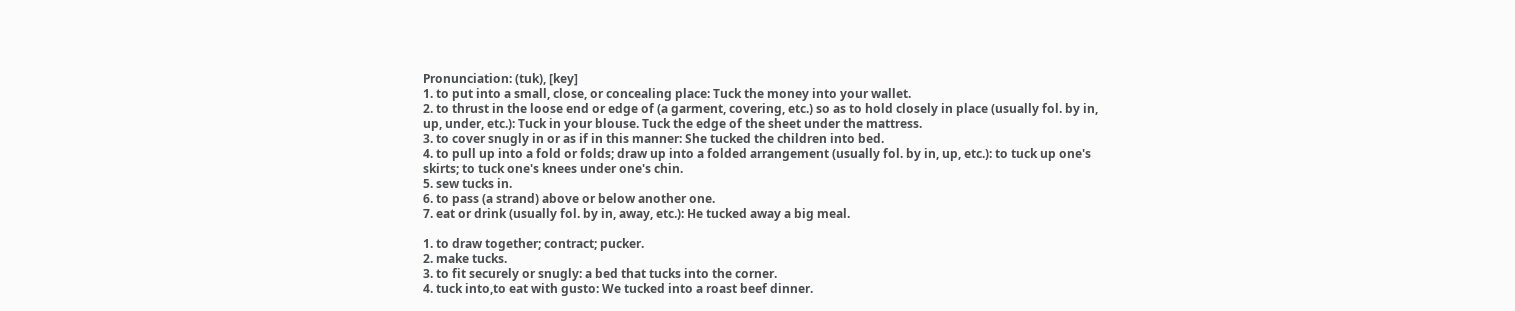Pronunciation: (tuk), [key]
1. to put into a small, close, or concealing place: Tuck the money into your wallet.
2. to thrust in the loose end or edge of (a garment, covering, etc.) so as to hold closely in place (usually fol. by in, up, under, etc.): Tuck in your blouse. Tuck the edge of the sheet under the mattress.
3. to cover snugly in or as if in this manner: She tucked the children into bed.
4. to pull up into a fold or folds; draw up into a folded arrangement (usually fol. by in, up, etc.): to tuck up one's skirts; to tuck one's knees under one's chin.
5. sew tucks in.
6. to pass (a strand) above or below another one.
7. eat or drink (usually fol. by in, away, etc.): He tucked away a big meal.

1. to draw together; contract; pucker.
2. make tucks.
3. to fit securely or snugly: a bed that tucks into the corner.
4. tuck into,to eat with gusto: We tucked into a roast beef dinner.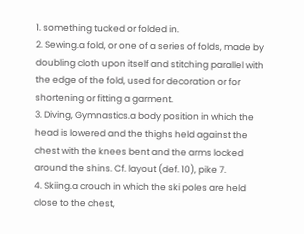1. something tucked or folded in.
2. Sewing.a fold, or one of a series of folds, made by doubling cloth upon itself and stitching parallel with the edge of the fold, used for decoration or for shortening or fitting a garment.
3. Diving, Gymnastics.a body position in which the head is lowered and the thighs held against the chest with the knees bent and the arms locked around the shins. Cf. layout (def. 10), pike 7.
4. Skiing.a crouch in which the ski poles are held close to the chest,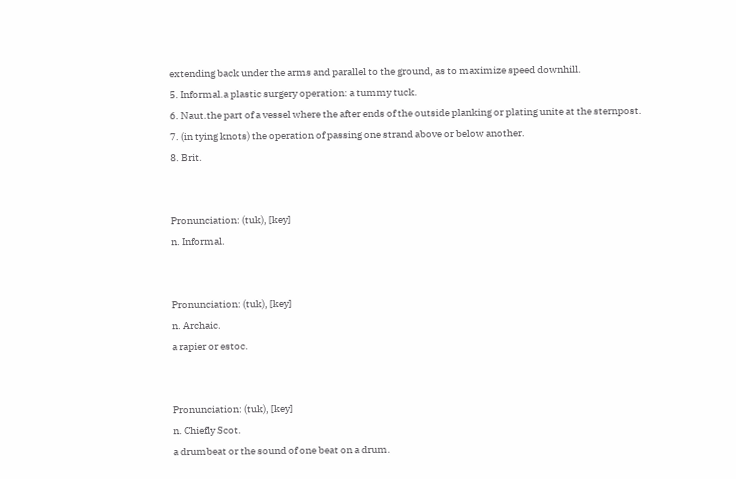extending back under the arms and parallel to the ground, as to maximize speed downhill.
5. Informal.a plastic surgery operation: a tummy tuck.
6. Naut.the part of a vessel where the after ends of the outside planking or plating unite at the sternpost.
7. (in tying knots) the operation of passing one strand above or below another.
8. Brit.


Pronunciation: (tuk), [key]
n. Informal.


Pronunciation: (tuk), [key]
n. Archaic.
a rapier or estoc.


Pronunciation: (tuk), [key]
n. Chiefly Scot.
a drumbeat or the sound of one beat on a drum.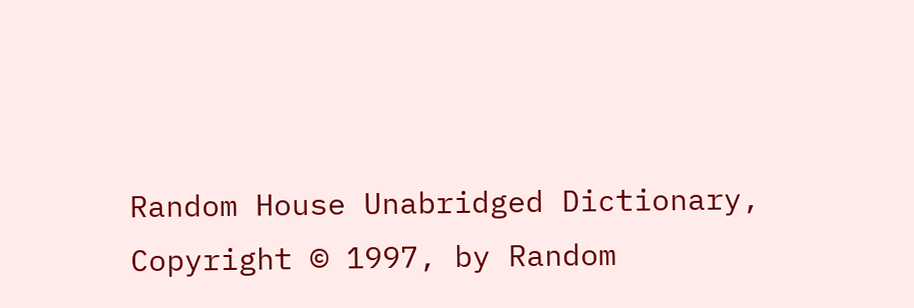Random House Unabridged Dictionary, Copyright © 1997, by Random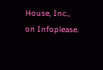House, Inc., on Infoplease.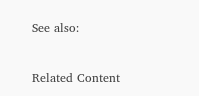See also:


Related Content